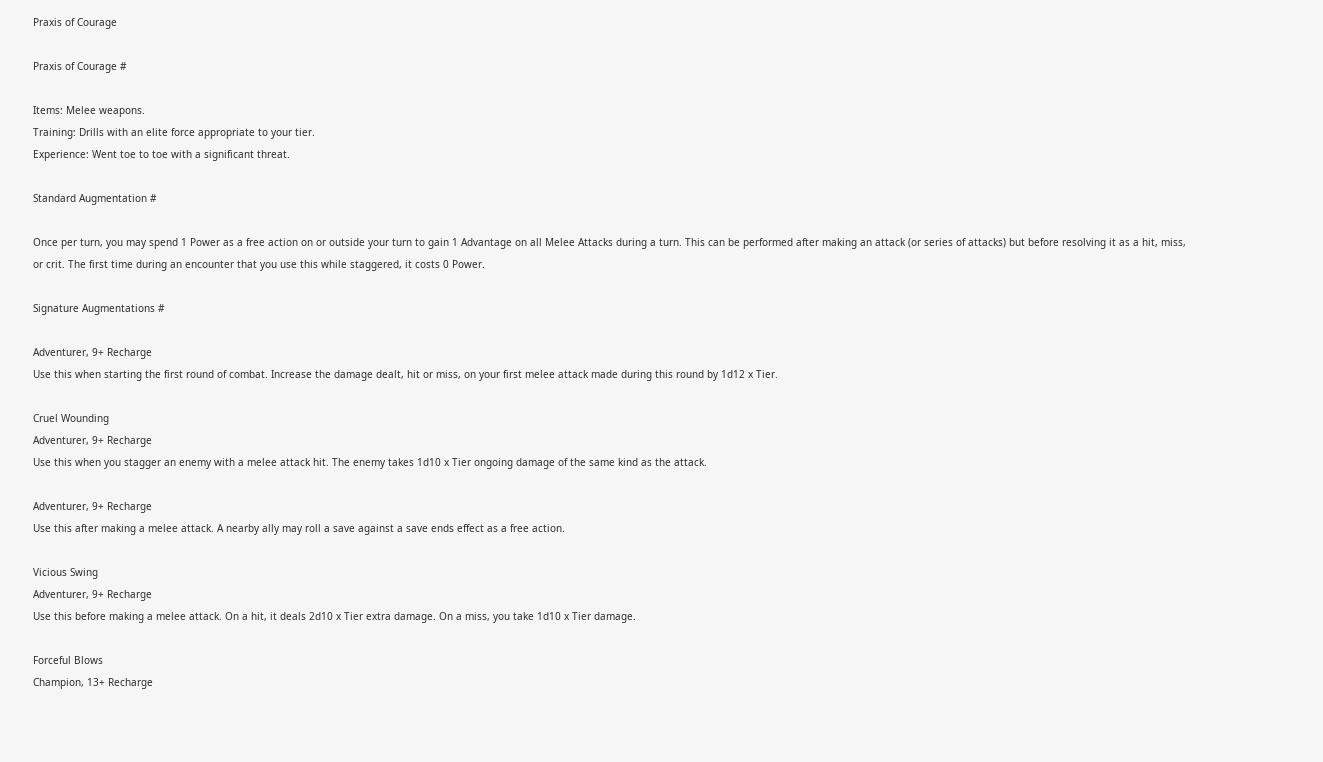Praxis of Courage

Praxis of Courage #

Items: Melee weapons.
Training: Drills with an elite force appropriate to your tier.
Experience: Went toe to toe with a significant threat.

Standard Augmentation #

Once per turn, you may spend 1 Power as a free action on or outside your turn to gain 1 Advantage on all Melee Attacks during a turn. This can be performed after making an attack (or series of attacks) but before resolving it as a hit, miss, or crit. The first time during an encounter that you use this while staggered, it costs 0 Power.

Signature Augmentations #

Adventurer, 9+ Recharge
Use this when starting the first round of combat. Increase the damage dealt, hit or miss, on your first melee attack made during this round by 1d12 x Tier.

Cruel Wounding
Adventurer, 9+ Recharge
Use this when you stagger an enemy with a melee attack hit. The enemy takes 1d10 x Tier ongoing damage of the same kind as the attack.

Adventurer, 9+ Recharge
Use this after making a melee attack. A nearby ally may roll a save against a save ends effect as a free action.

Vicious Swing
Adventurer, 9+ Recharge
Use this before making a melee attack. On a hit, it deals 2d10 x Tier extra damage. On a miss, you take 1d10 x Tier damage.

Forceful Blows
Champion, 13+ Recharge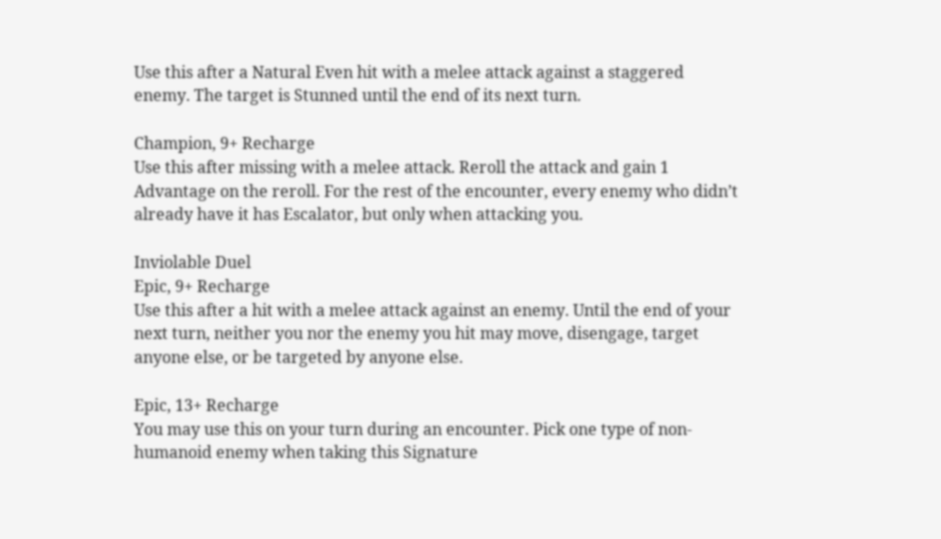Use this after a Natural Even hit with a melee attack against a staggered enemy. The target is Stunned until the end of its next turn.

Champion, 9+ Recharge
Use this after missing with a melee attack. Reroll the attack and gain 1 Advantage on the reroll. For the rest of the encounter, every enemy who didn’t already have it has Escalator, but only when attacking you.

Inviolable Duel
Epic, 9+ Recharge
Use this after a hit with a melee attack against an enemy. Until the end of your next turn, neither you nor the enemy you hit may move, disengage, target anyone else, or be targeted by anyone else.

Epic, 13+ Recharge
You may use this on your turn during an encounter. Pick one type of non-humanoid enemy when taking this Signature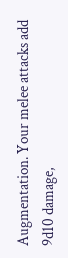Augmentation. Your melee attacks add 9d10 damage,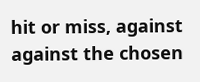hit or miss, against against the chosen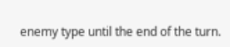enemy type until the end of the turn.